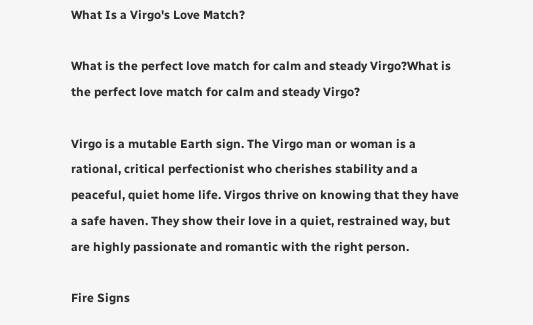What Is a Virgo's Love Match?

What is the perfect love match for calm and steady Virgo?What is the perfect love match for calm and steady Virgo?

Virgo is a mutable Earth sign. The Virgo man or woman is a rational, critical perfectionist who cherishes stability and a peaceful, quiet home life. Virgos thrive on knowing that they have a safe haven. They show their love in a quiet, restrained way, but are highly passionate and romantic with the right person.

Fire Signs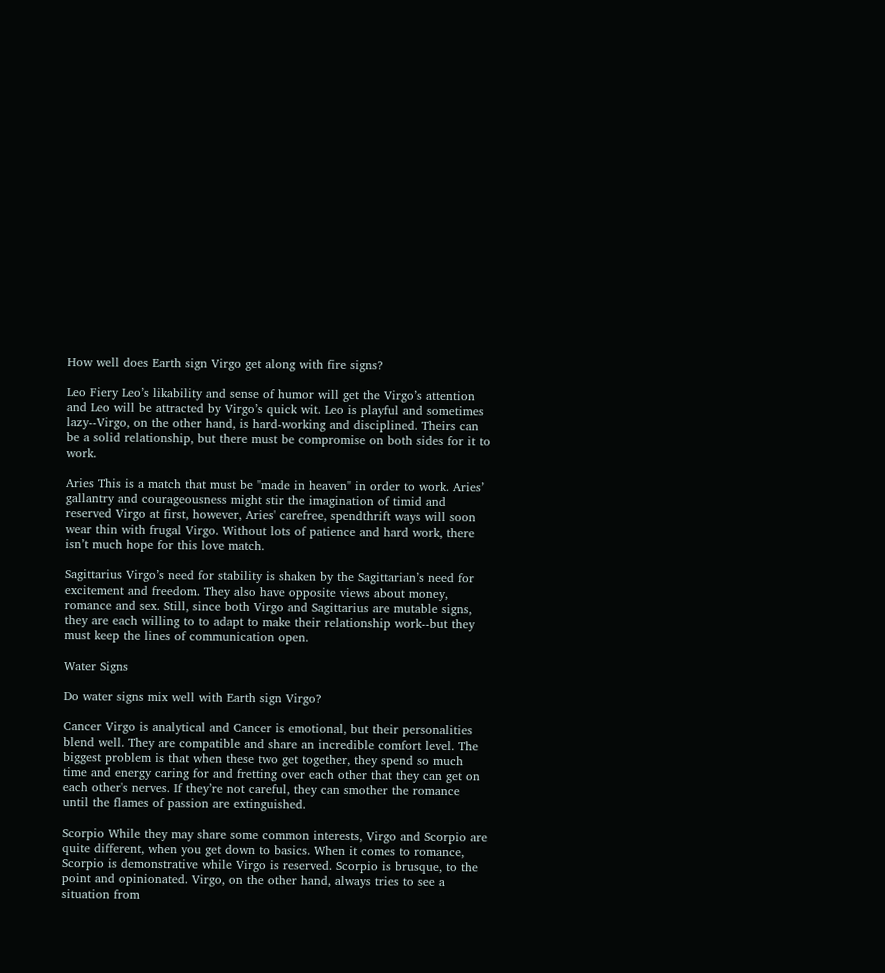How well does Earth sign Virgo get along with fire signs?

Leo Fiery Leo’s likability and sense of humor will get the Virgo’s attention and Leo will be attracted by Virgo’s quick wit. Leo is playful and sometimes lazy--Virgo, on the other hand, is hard-working and disciplined. Theirs can be a solid relationship, but there must be compromise on both sides for it to work.

Aries This is a match that must be "made in heaven" in order to work. Aries’ gallantry and courageousness might stir the imagination of timid and reserved Virgo at first, however, Aries' carefree, spendthrift ways will soon wear thin with frugal Virgo. Without lots of patience and hard work, there isn’t much hope for this love match.

Sagittarius Virgo’s need for stability is shaken by the Sagittarian’s need for excitement and freedom. They also have opposite views about money, romance and sex. Still, since both Virgo and Sagittarius are mutable signs, they are each willing to to adapt to make their relationship work--but they must keep the lines of communication open.

Water Signs

Do water signs mix well with Earth sign Virgo?

Cancer Virgo is analytical and Cancer is emotional, but their personalities blend well. They are compatible and share an incredible comfort level. The biggest problem is that when these two get together, they spend so much time and energy caring for and fretting over each other that they can get on each other's nerves. If they’re not careful, they can smother the romance until the flames of passion are extinguished.

Scorpio While they may share some common interests, Virgo and Scorpio are quite different, when you get down to basics. When it comes to romance, Scorpio is demonstrative while Virgo is reserved. Scorpio is brusque, to the point and opinionated. Virgo, on the other hand, always tries to see a situation from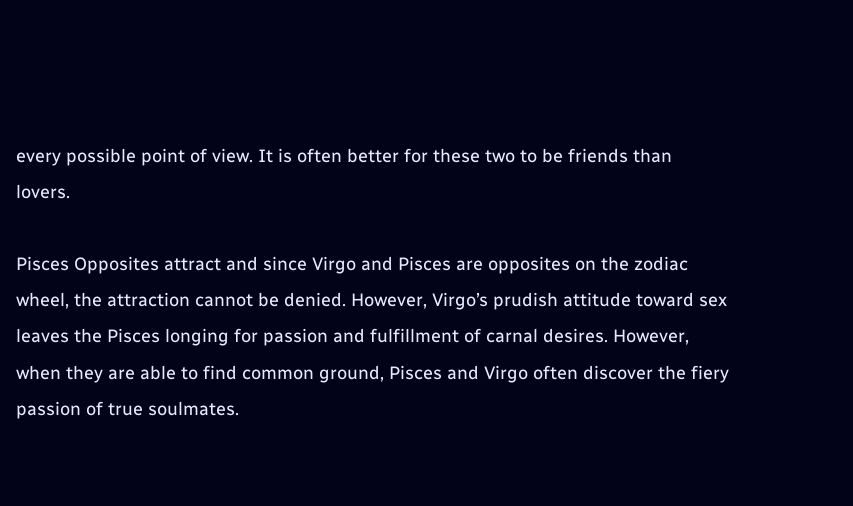every possible point of view. It is often better for these two to be friends than lovers.

Pisces Opposites attract and since Virgo and Pisces are opposites on the zodiac wheel, the attraction cannot be denied. However, Virgo’s prudish attitude toward sex leaves the Pisces longing for passion and fulfillment of carnal desires. However, when they are able to find common ground, Pisces and Virgo often discover the fiery passion of true soulmates.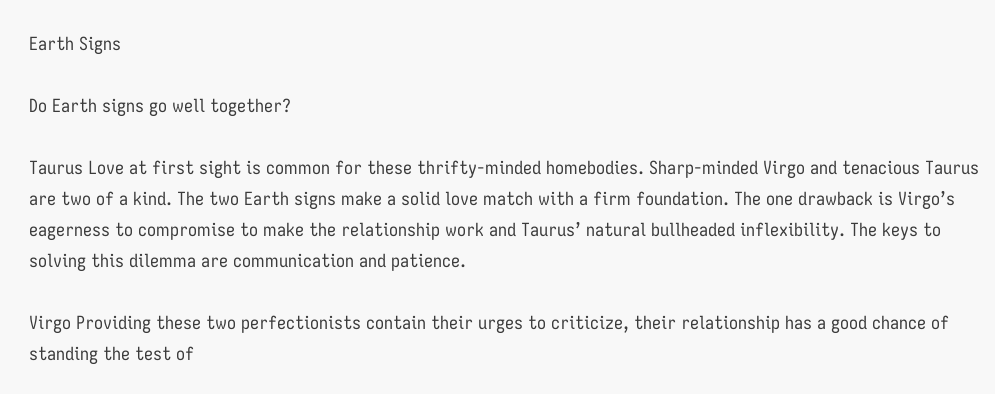Earth Signs

Do Earth signs go well together?

Taurus Love at first sight is common for these thrifty-minded homebodies. Sharp-minded Virgo and tenacious Taurus are two of a kind. The two Earth signs make a solid love match with a firm foundation. The one drawback is Virgo’s eagerness to compromise to make the relationship work and Taurus’ natural bullheaded inflexibility. The keys to solving this dilemma are communication and patience.

Virgo Providing these two perfectionists contain their urges to criticize, their relationship has a good chance of standing the test of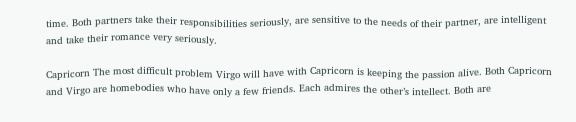time. Both partners take their responsibilities seriously, are sensitive to the needs of their partner, are intelligent and take their romance very seriously.

Capricorn The most difficult problem Virgo will have with Capricorn is keeping the passion alive. Both Capricorn and Virgo are homebodies who have only a few friends. Each admires the other’s intellect. Both are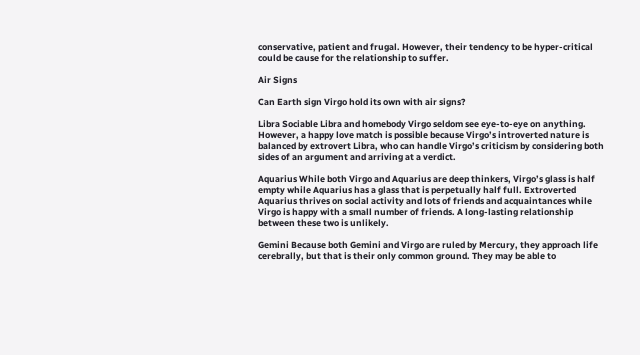conservative, patient and frugal. However, their tendency to be hyper-critical could be cause for the relationship to suffer.

Air Signs

Can Earth sign Virgo hold its own with air signs?

Libra Sociable Libra and homebody Virgo seldom see eye-to-eye on anything. However, a happy love match is possible because Virgo’s introverted nature is balanced by extrovert Libra, who can handle Virgo’s criticism by considering both sides of an argument and arriving at a verdict.

Aquarius While both Virgo and Aquarius are deep thinkers, Virgo’s glass is half empty while Aquarius has a glass that is perpetually half full. Extroverted Aquarius thrives on social activity and lots of friends and acquaintances while Virgo is happy with a small number of friends. A long-lasting relationship between these two is unlikely.

Gemini Because both Gemini and Virgo are ruled by Mercury, they approach life cerebrally, but that is their only common ground. They may be able to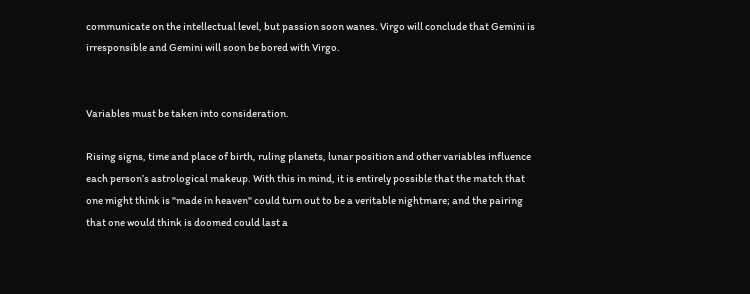communicate on the intellectual level, but passion soon wanes. Virgo will conclude that Gemini is irresponsible and Gemini will soon be bored with Virgo.


Variables must be taken into consideration.

Rising signs, time and place of birth, ruling planets, lunar position and other variables influence each person’s astrological makeup. With this in mind, it is entirely possible that the match that one might think is "made in heaven" could turn out to be a veritable nightmare; and the pairing that one would think is doomed could last a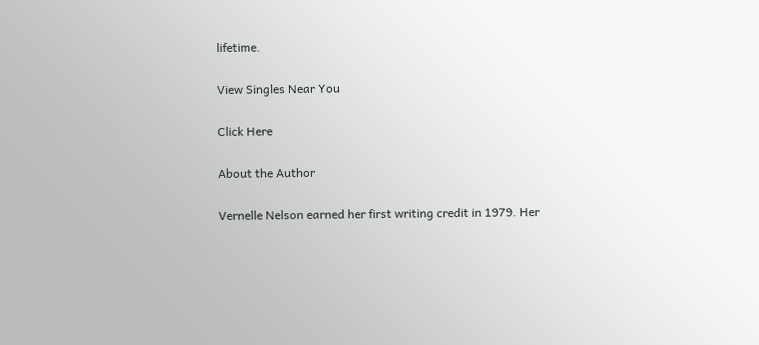lifetime.

View Singles Near You

Click Here

About the Author

Vernelle Nelson earned her first writing credit in 1979. Her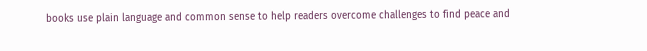books use plain language and common sense to help readers overcome challenges to find peace and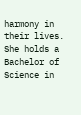harmony in their lives. She holds a Bachelor of Science in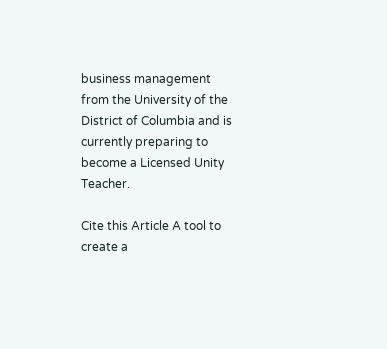business management from the University of the District of Columbia and is currently preparing to become a Licensed Unity Teacher.

Cite this Article A tool to create a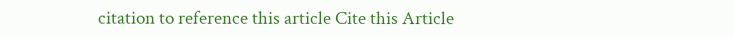citation to reference this article Cite this Article